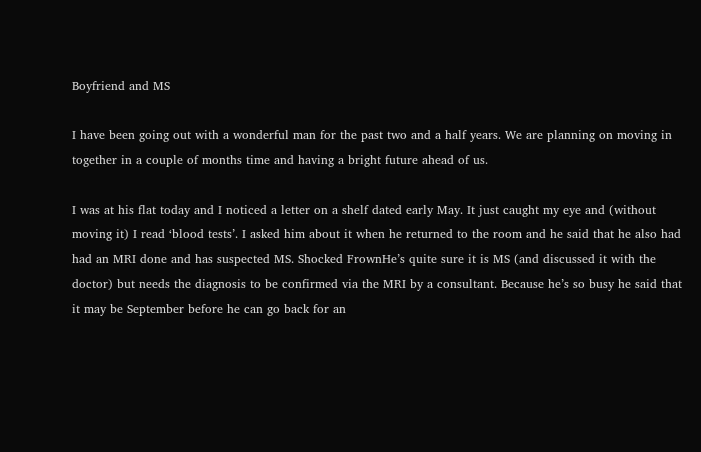Boyfriend and MS

I have been going out with a wonderful man for the past two and a half years. We are planning on moving in together in a couple of months time and having a bright future ahead of us.

I was at his flat today and I noticed a letter on a shelf dated early May. It just caught my eye and (without moving it) I read ‘blood tests’. I asked him about it when he returned to the room and he said that he also had had an MRI done and has suspected MS. Shocked FrownHe’s quite sure it is MS (and discussed it with the doctor) but needs the diagnosis to be confirmed via the MRI by a consultant. Because he’s so busy he said that it may be September before he can go back for an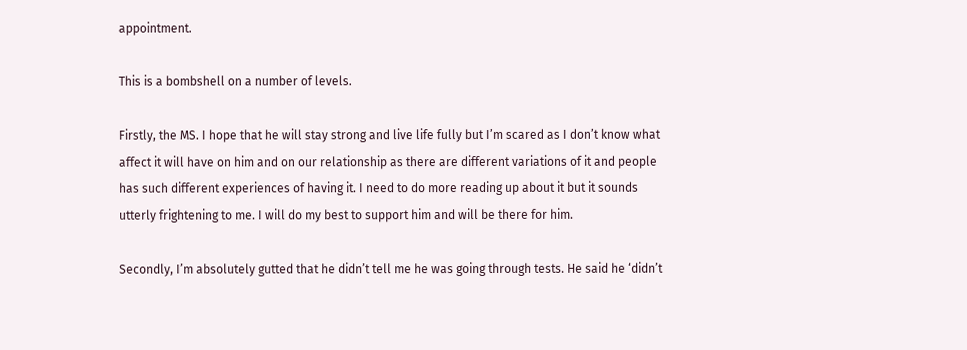appointment.

This is a bombshell on a number of levels.

Firstly, the MS. I hope that he will stay strong and live life fully but I’m scared as I don’t know what affect it will have on him and on our relationship as there are different variations of it and people has such different experiences of having it. I need to do more reading up about it but it sounds utterly frightening to me. I will do my best to support him and will be there for him.

Secondly, I’m absolutely gutted that he didn’t tell me he was going through tests. He said he ‘didn’t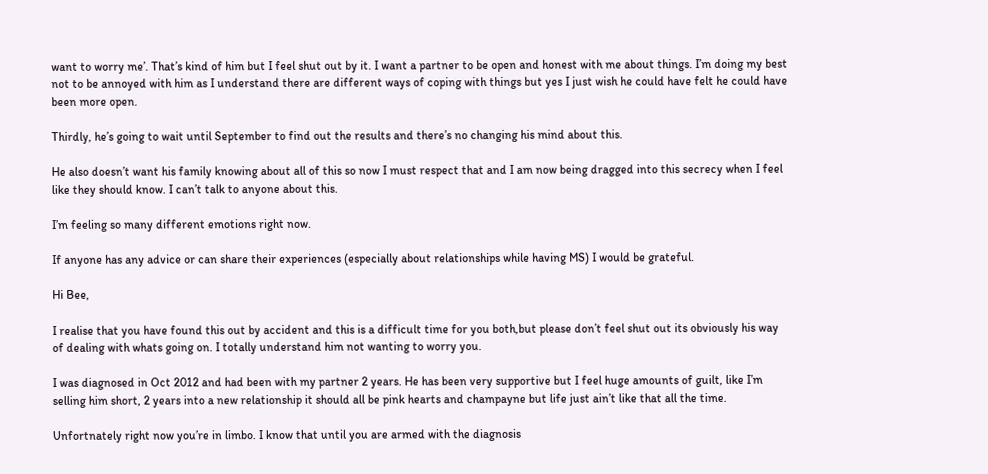want to worry me’. That’s kind of him but I feel shut out by it. I want a partner to be open and honest with me about things. I’m doing my best not to be annoyed with him as I understand there are different ways of coping with things but yes I just wish he could have felt he could have been more open.

Thirdly, he’s going to wait until September to find out the results and there’s no changing his mind about this.

He also doesn’t want his family knowing about all of this so now I must respect that and I am now being dragged into this secrecy when I feel like they should know. I can’t talk to anyone about this.

I’m feeling so many different emotions right now.

If anyone has any advice or can share their experiences (especially about relationships while having MS) I would be grateful.

Hi Bee,

I realise that you have found this out by accident and this is a difficult time for you both,but please don’t feel shut out its obviously his way of dealing with whats going on. I totally understand him not wanting to worry you.

I was diagnosed in Oct 2012 and had been with my partner 2 years. He has been very supportive but I feel huge amounts of guilt, like I’m selling him short, 2 years into a new relationship it should all be pink hearts and champayne but life just ain’t like that all the time.

Unfortnately right now you’re in limbo. I know that until you are armed with the diagnosis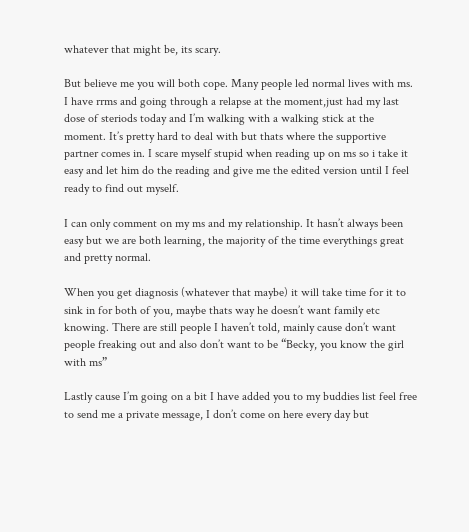whatever that might be, its scary.

But believe me you will both cope. Many people led normal lives with ms. I have rrms and going through a relapse at the moment,just had my last dose of steriods today and I’m walking with a walking stick at the moment. It’s pretty hard to deal with but thats where the supportive partner comes in. I scare myself stupid when reading up on ms so i take it easy and let him do the reading and give me the edited version until I feel ready to find out myself.

I can only comment on my ms and my relationship. It hasn’t always been easy but we are both learning, the majority of the time everythings great and pretty normal.

When you get diagnosis (whatever that maybe) it will take time for it to sink in for both of you, maybe thats way he doesn’t want family etc knowing. There are still people I haven’t told, mainly cause don’t want people freaking out and also don’t want to be “Becky, you know the girl with ms”

Lastly cause I’m going on a bit I have added you to my buddies list feel free to send me a private message, I don’t come on here every day but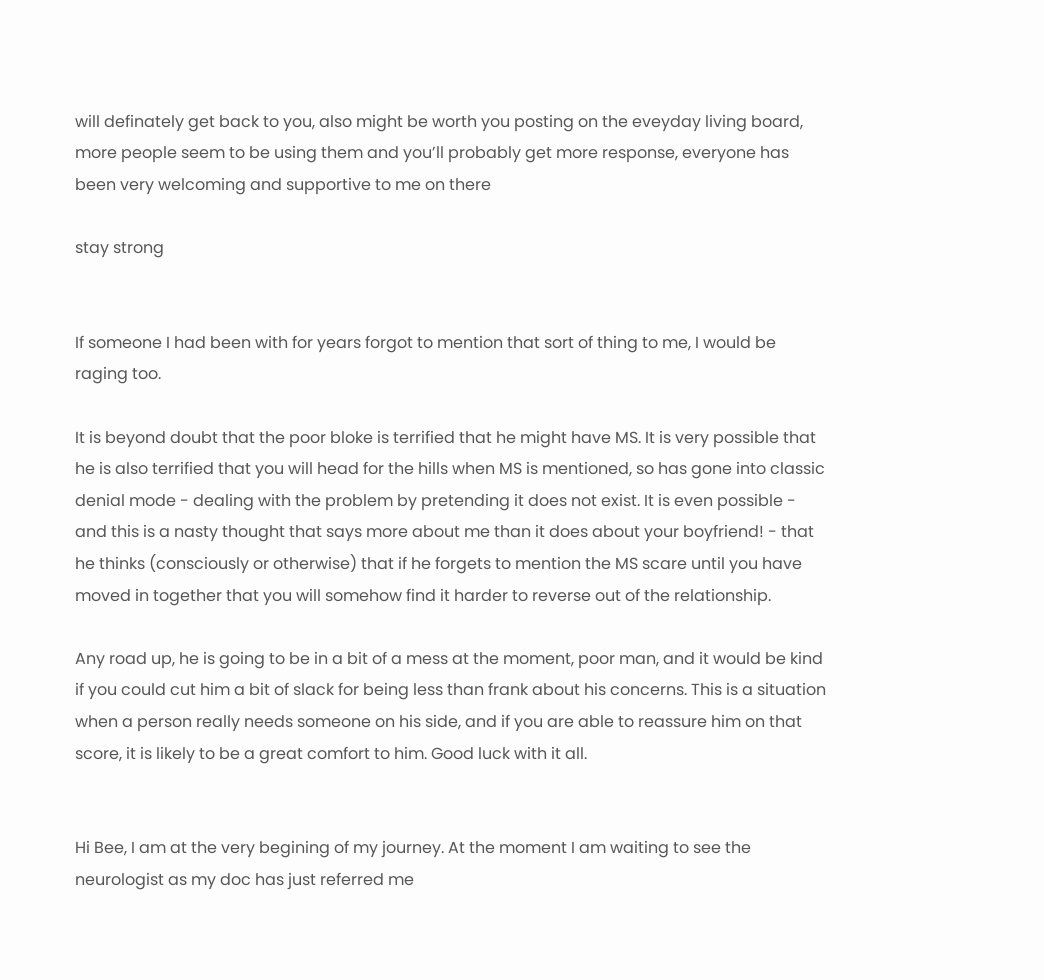will definately get back to you, also might be worth you posting on the eveyday living board, more people seem to be using them and you’ll probably get more response, everyone has been very welcoming and supportive to me on there

stay strong


If someone I had been with for years forgot to mention that sort of thing to me, I would be raging too.

It is beyond doubt that the poor bloke is terrified that he might have MS. It is very possible that he is also terrified that you will head for the hills when MS is mentioned, so has gone into classic denial mode - dealing with the problem by pretending it does not exist. It is even possible - and this is a nasty thought that says more about me than it does about your boyfriend! - that he thinks (consciously or otherwise) that if he forgets to mention the MS scare until you have moved in together that you will somehow find it harder to reverse out of the relationship.

Any road up, he is going to be in a bit of a mess at the moment, poor man, and it would be kind if you could cut him a bit of slack for being less than frank about his concerns. This is a situation when a person really needs someone on his side, and if you are able to reassure him on that score, it is likely to be a great comfort to him. Good luck with it all.


Hi Bee, I am at the very begining of my journey. At the moment I am waiting to see the neurologist as my doc has just referred me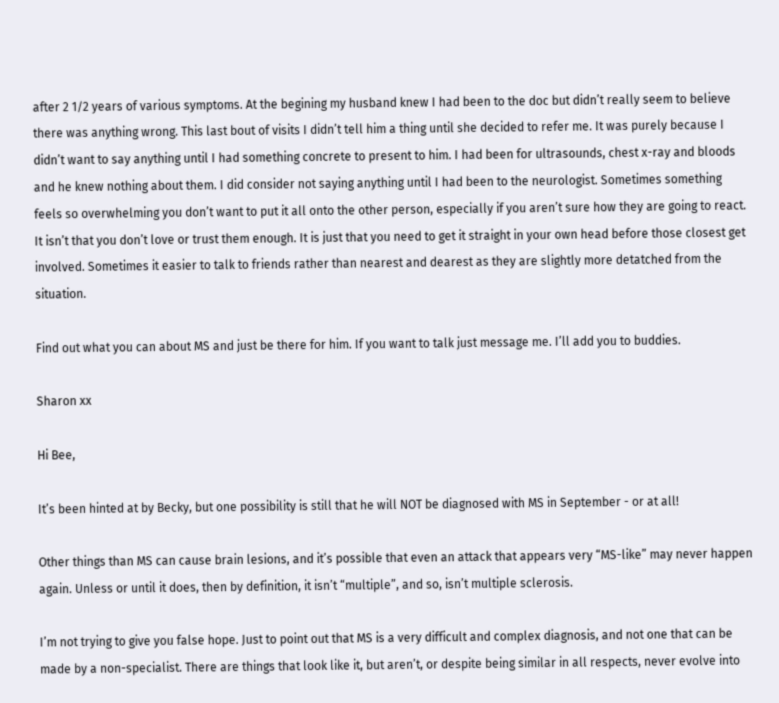after 2 1/2 years of various symptoms. At the begining my husband knew I had been to the doc but didn’t really seem to believe there was anything wrong. This last bout of visits I didn’t tell him a thing until she decided to refer me. It was purely because I didn’t want to say anything until I had something concrete to present to him. I had been for ultrasounds, chest x-ray and bloods and he knew nothing about them. I did consider not saying anything until I had been to the neurologist. Sometimes something feels so overwhelming you don’t want to put it all onto the other person, especially if you aren’t sure how they are going to react. It isn’t that you don’t love or trust them enough. It is just that you need to get it straight in your own head before those closest get involved. Sometimes it easier to talk to friends rather than nearest and dearest as they are slightly more detatched from the situation.

Find out what you can about MS and just be there for him. If you want to talk just message me. I’ll add you to buddies.

Sharon xx

Hi Bee,

It’s been hinted at by Becky, but one possibility is still that he will NOT be diagnosed with MS in September - or at all!

Other things than MS can cause brain lesions, and it’s possible that even an attack that appears very “MS-like” may never happen again. Unless or until it does, then by definition, it isn’t “multiple”, and so, isn’t multiple sclerosis.

I’m not trying to give you false hope. Just to point out that MS is a very difficult and complex diagnosis, and not one that can be made by a non-specialist. There are things that look like it, but aren’t, or despite being similar in all respects, never evolve into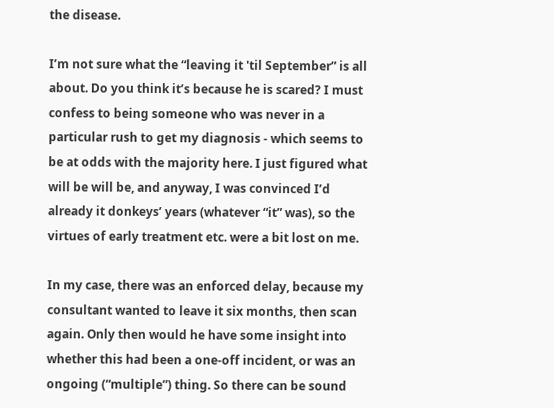the disease.

I’m not sure what the “leaving it 'til September” is all about. Do you think it’s because he is scared? I must confess to being someone who was never in a particular rush to get my diagnosis - which seems to be at odds with the majority here. I just figured what will be will be, and anyway, I was convinced I’d already it donkeys’ years (whatever “it” was), so the virtues of early treatment etc. were a bit lost on me.

In my case, there was an enforced delay, because my consultant wanted to leave it six months, then scan again. Only then would he have some insight into whether this had been a one-off incident, or was an ongoing (“multiple”) thing. So there can be sound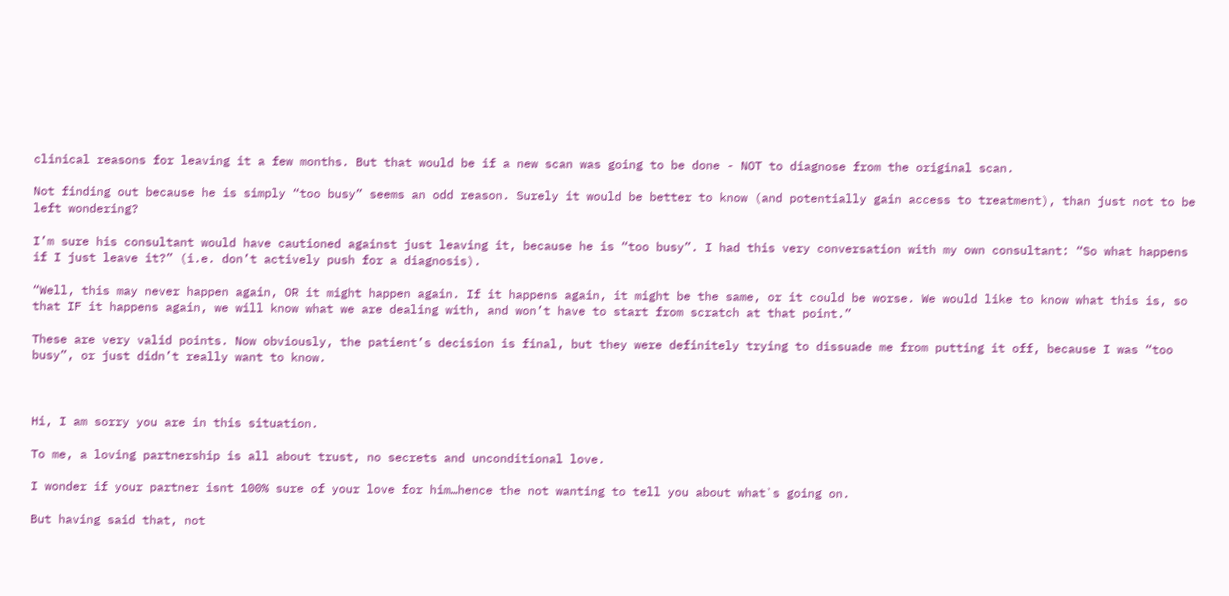clinical reasons for leaving it a few months. But that would be if a new scan was going to be done - NOT to diagnose from the original scan.

Not finding out because he is simply “too busy” seems an odd reason. Surely it would be better to know (and potentially gain access to treatment), than just not to be left wondering?

I’m sure his consultant would have cautioned against just leaving it, because he is “too busy”. I had this very conversation with my own consultant: “So what happens if I just leave it?” (i.e. don’t actively push for a diagnosis).

“Well, this may never happen again, OR it might happen again. If it happens again, it might be the same, or it could be worse. We would like to know what this is, so that IF it happens again, we will know what we are dealing with, and won’t have to start from scratch at that point.”

These are very valid points. Now obviously, the patient’s decision is final, but they were definitely trying to dissuade me from putting it off, because I was “too busy”, or just didn’t really want to know.



Hi, I am sorry you are in this situation.

To me, a loving partnership is all about trust, no secrets and unconditional love.

I wonder if your partner isnt 100% sure of your love for him…hence the not wanting to tell you about what`s going on.

But having said that, not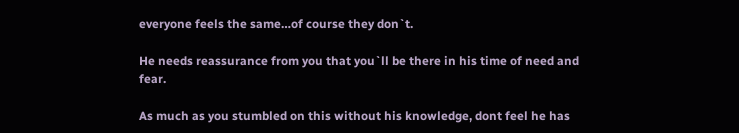everyone feels the same…of course they don`t.

He needs reassurance from you that you`ll be there in his time of need and fear.

As much as you stumbled on this without his knowledge, dont feel he has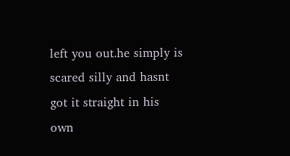left you out.he simply is scared silly and hasnt got it straight in his own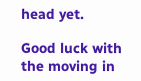head yet.

Good luck with the moving in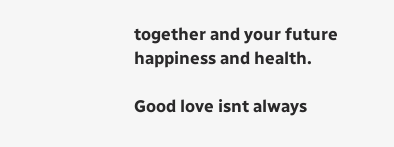together and your future happiness and health.

Good love isnt always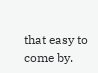that easy to come by.